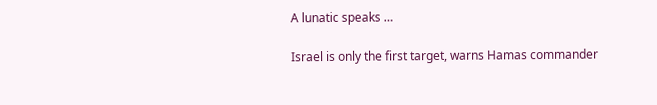A lunatic speaks …

Israel is only the first target, warns Hamas commander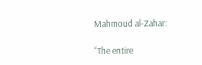Mahmoud al-Zahar:

“The entire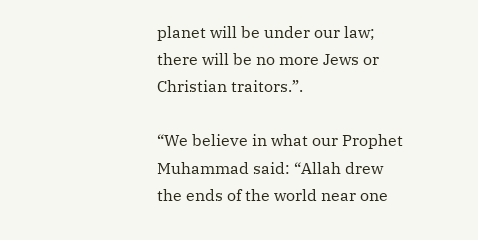planet will be under our law; there will be no more Jews or Christian traitors.”.

“We believe in what our Prophet Muhammad said: “Allah drew the ends of the world near one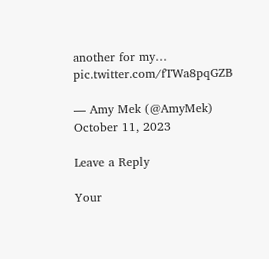another for my… pic.twitter.com/fTWa8pqGZB

— Amy Mek (@AmyMek) October 11, 2023

Leave a Reply

Your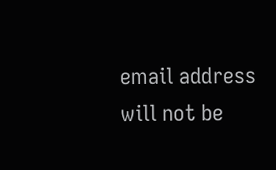email address will not be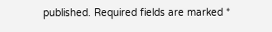published. Required fields are marked *